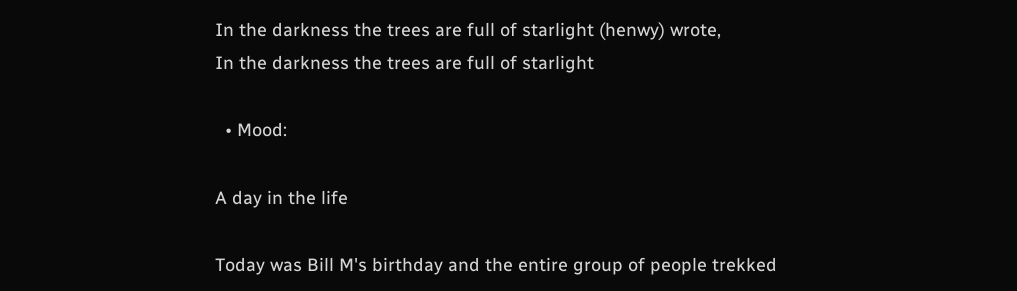In the darkness the trees are full of starlight (henwy) wrote,
In the darkness the trees are full of starlight

  • Mood:

A day in the life

Today was Bill M's birthday and the entire group of people trekked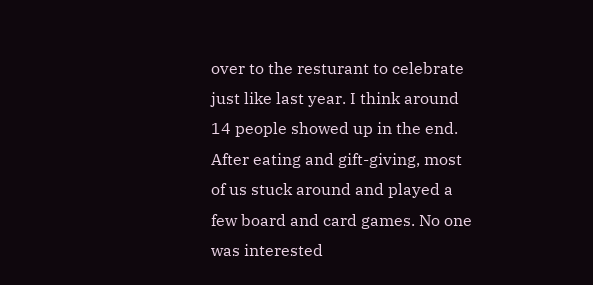over to the resturant to celebrate just like last year. I think around 14 people showed up in the end. After eating and gift-giving, most of us stuck around and played a few board and card games. No one was interested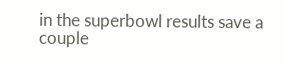in the superbowl results save a couple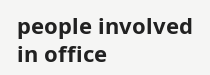people involved in office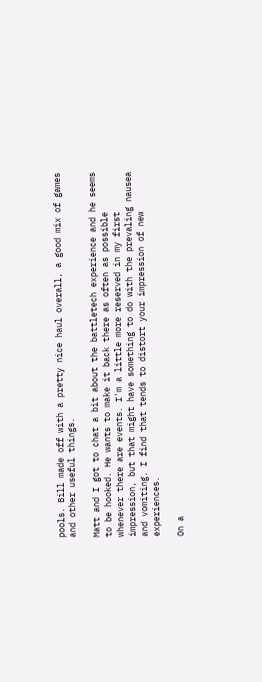pools. Bill made off with a pretty nice haul overall, a good mix of games and other useful things.

Matt and I got to chat a bit about the battletech experience and he seems to be hooked. He wants to make it back there as often as possible whenever there are events. I'm a little more reserved in my first impression, but that might have something to do with the prevaling nausea and vomiting. I find that tends to distort your impression of new experiences.

On a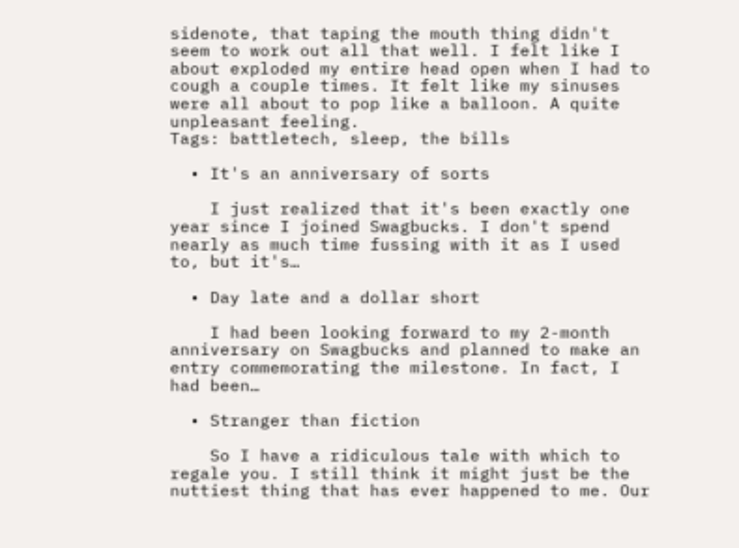sidenote, that taping the mouth thing didn't seem to work out all that well. I felt like I about exploded my entire head open when I had to cough a couple times. It felt like my sinuses were all about to pop like a balloon. A quite unpleasant feeling.
Tags: battletech, sleep, the bills

  • It's an anniversary of sorts

    I just realized that it's been exactly one year since I joined Swagbucks. I don't spend nearly as much time fussing with it as I used to, but it's…

  • Day late and a dollar short

    I had been looking forward to my 2-month anniversary on Swagbucks and planned to make an entry commemorating the milestone. In fact, I had been…

  • Stranger than fiction

    So I have a ridiculous tale with which to regale you. I still think it might just be the nuttiest thing that has ever happened to me. Our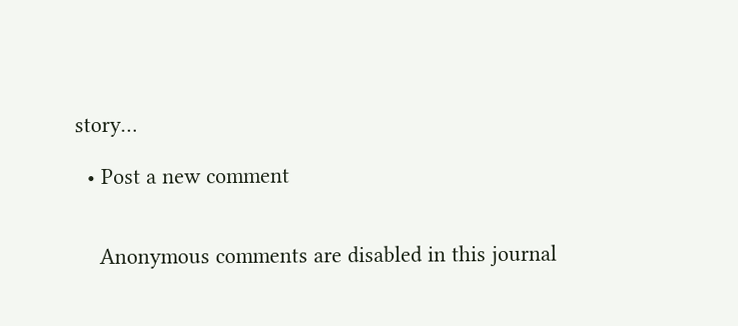story…

  • Post a new comment


    Anonymous comments are disabled in this journal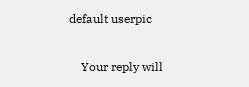default userpic

    Your reply will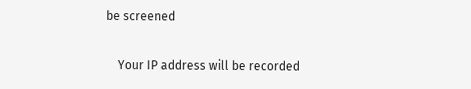be screened

    Your IP address will be recorded